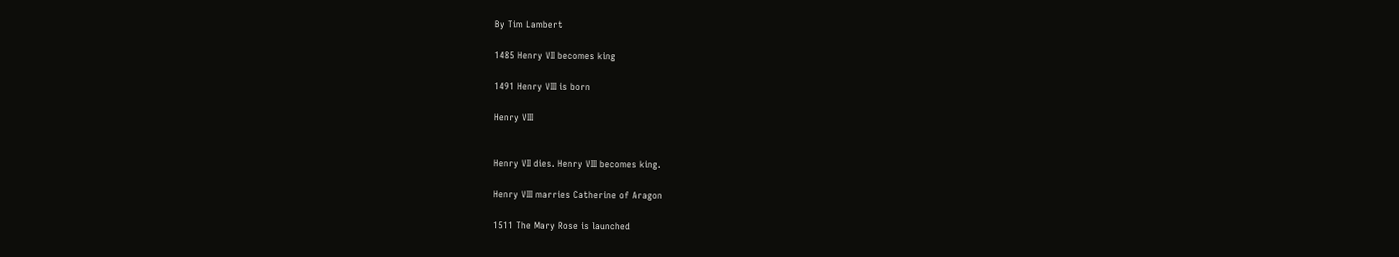By Tim Lambert

1485 Henry VII becomes king

1491 Henry VIII is born

Henry VIII


Henry VII dies. Henry VIII becomes king.

Henry VIII marries Catherine of Aragon

1511 The Mary Rose is launched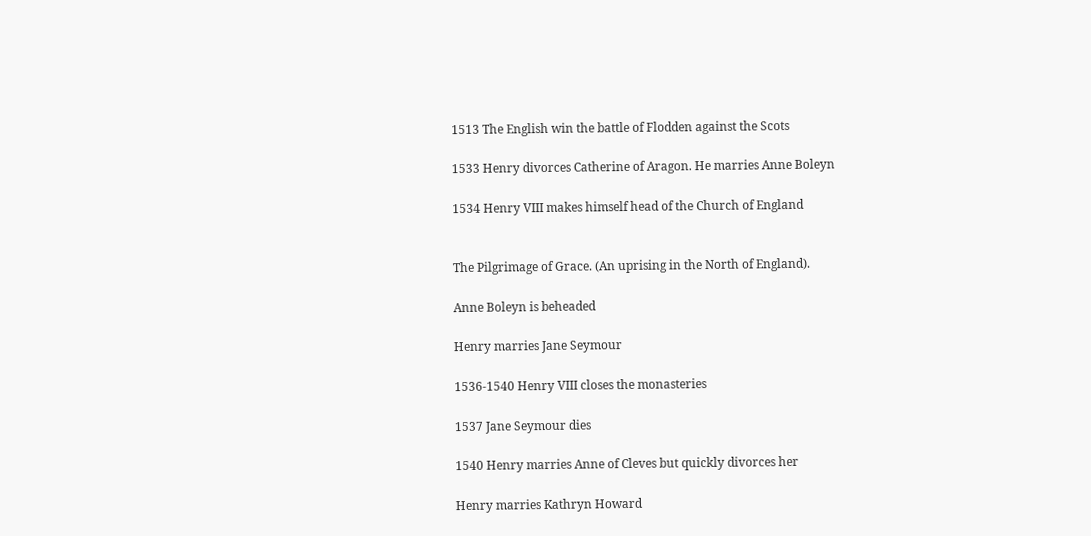1513 The English win the battle of Flodden against the Scots

1533 Henry divorces Catherine of Aragon. He marries Anne Boleyn

1534 Henry VIII makes himself head of the Church of England


The Pilgrimage of Grace. (An uprising in the North of England).

Anne Boleyn is beheaded

Henry marries Jane Seymour

1536-1540 Henry VIII closes the monasteries

1537 Jane Seymour dies

1540 Henry marries Anne of Cleves but quickly divorces her

Henry marries Kathryn Howard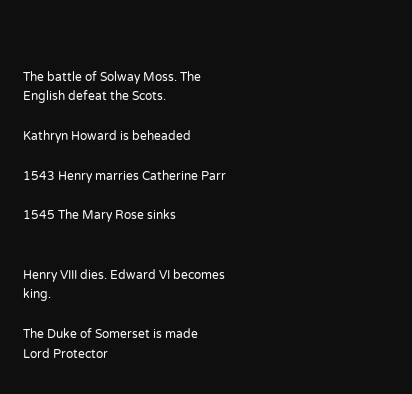The battle of Solway Moss. The English defeat the Scots.

Kathryn Howard is beheaded

1543 Henry marries Catherine Parr

1545 The Mary Rose sinks


Henry VIII dies. Edward VI becomes king.

The Duke of Somerset is made Lord Protector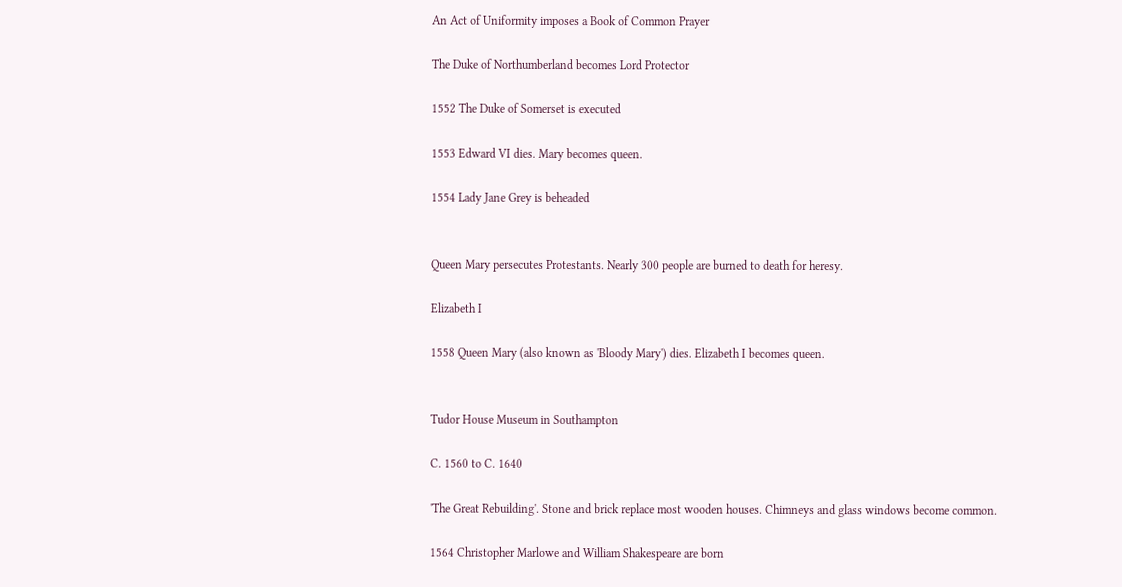An Act of Uniformity imposes a Book of Common Prayer

The Duke of Northumberland becomes Lord Protector

1552 The Duke of Somerset is executed

1553 Edward VI dies. Mary becomes queen.

1554 Lady Jane Grey is beheaded


Queen Mary persecutes Protestants. Nearly 300 people are burned to death for heresy.

Elizabeth I

1558 Queen Mary (also known as 'Bloody Mary') dies. Elizabeth I becomes queen.


Tudor House Museum in Southampton

C. 1560 to C. 1640

'The Great Rebuilding'. Stone and brick replace most wooden houses. Chimneys and glass windows become common.

1564 Christopher Marlowe and William Shakespeare are born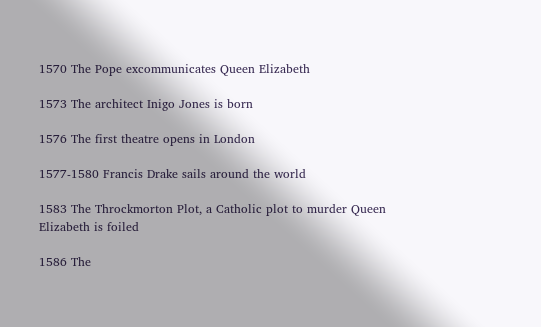1570 The Pope excommunicates Queen Elizabeth

1573 The architect Inigo Jones is born

1576 The first theatre opens in London

1577-1580 Francis Drake sails around the world

1583 The Throckmorton Plot, a Catholic plot to murder Queen Elizabeth is foiled

1586 The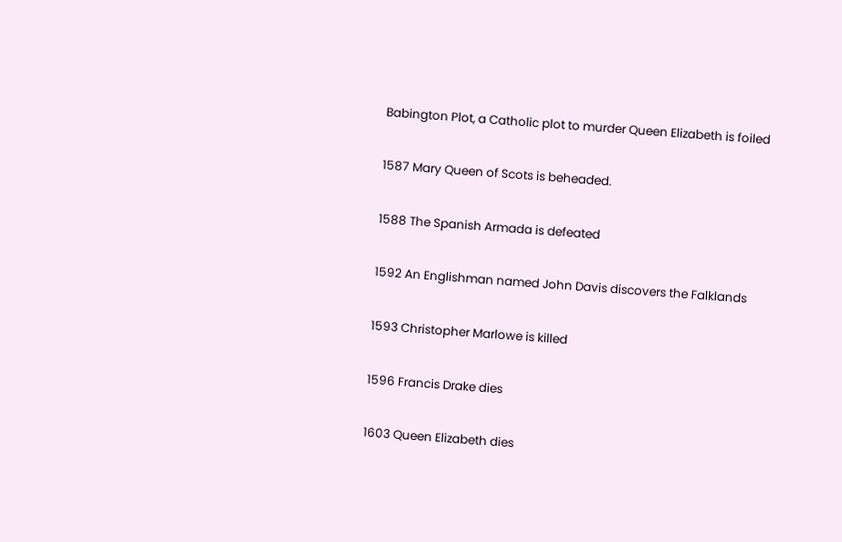Babington Plot, a Catholic plot to murder Queen Elizabeth is foiled

1587 Mary Queen of Scots is beheaded.

1588 The Spanish Armada is defeated

1592 An Englishman named John Davis discovers the Falklands

1593 Christopher Marlowe is killed

1596 Francis Drake dies

1603 Queen Elizabeth dies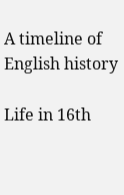A timeline of English history

Life in 16th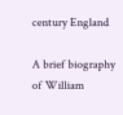century England

A brief biography of William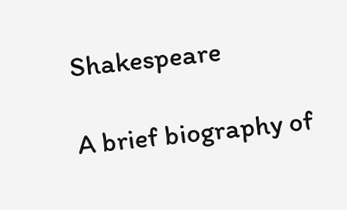Shakespeare

A brief biography of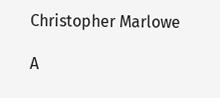Christopher Marlowe

A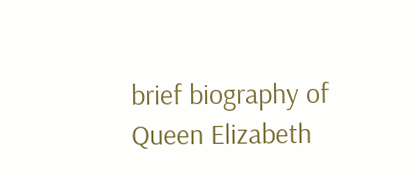brief biography of Queen Elizabeth